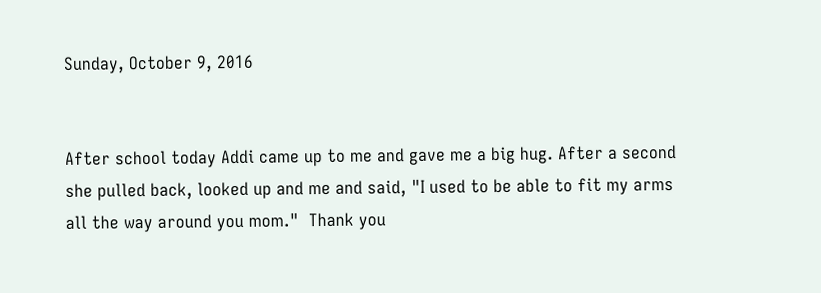Sunday, October 9, 2016


After school today Addi came up to me and gave me a big hug. After a second she pulled back, looked up and me and said, "I used to be able to fit my arms all the way around you mom."  Thank you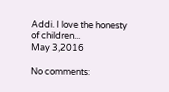Addi. I love the honesty of children...
May 3,2016

No comments: